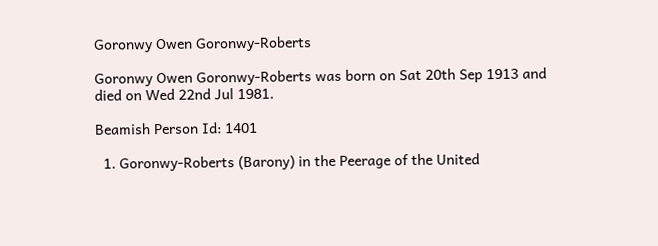Goronwy Owen Goronwy-Roberts

Goronwy Owen Goronwy-Roberts was born on Sat 20th Sep 1913 and died on Wed 22nd Jul 1981.

Beamish Person Id: 1401

  1. Goronwy-Roberts (Barony) in the Peerage of the United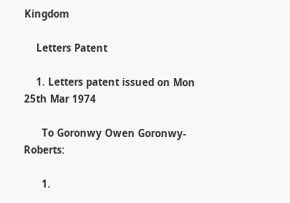Kingdom

    Letters Patent

    1. Letters patent issued on Mon 25th Mar 1974

      To Goronwy Owen Goronwy-Roberts:

      1.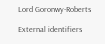Lord Goronwy-Roberts

External identifiers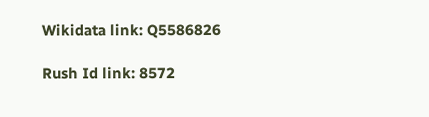Wikidata link: Q5586826

Rush Id link: 8572